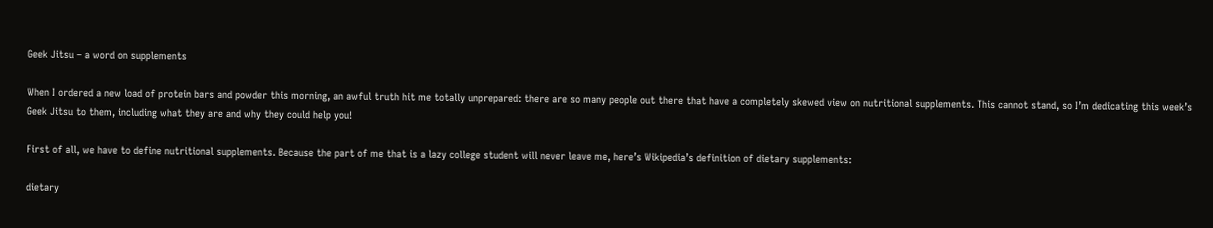Geek Jitsu – a word on supplements

When I ordered a new load of protein bars and powder this morning, an awful truth hit me totally unprepared: there are so many people out there that have a completely skewed view on nutritional supplements. This cannot stand, so I’m dedicating this week’s Geek Jitsu to them, including what they are and why they could help you!

First of all, we have to define nutritional supplements. Because the part of me that is a lazy college student will never leave me, here’s Wikipedia’s definition of dietary supplements:

dietary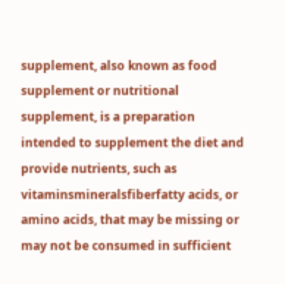supplement, also known as food supplement or nutritional supplement, is a preparation intended to supplement the diet and provide nutrients, such as vitaminsmineralsfiberfatty acids, or amino acids, that may be missing or may not be consumed in sufficient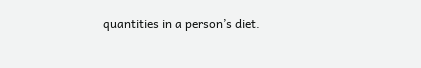quantities in a person’s diet.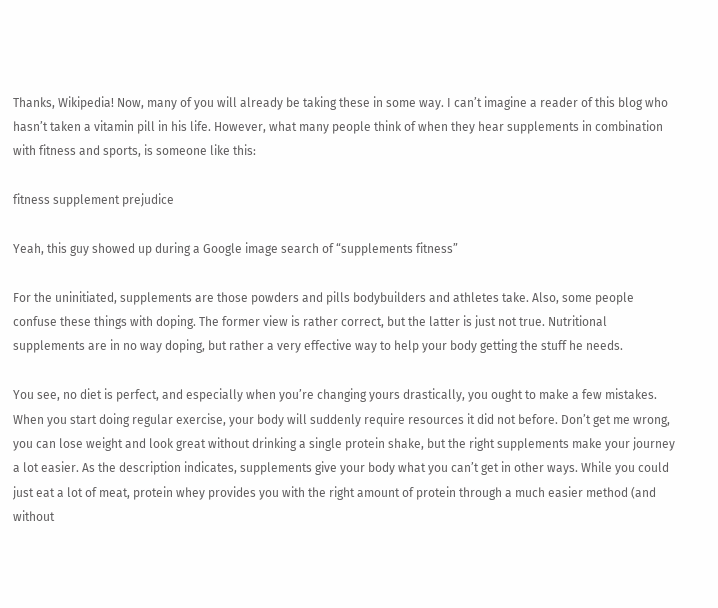Thanks, Wikipedia! Now, many of you will already be taking these in some way. I can’t imagine a reader of this blog who hasn’t taken a vitamin pill in his life. However, what many people think of when they hear supplements in combination with fitness and sports, is someone like this:

fitness supplement prejudice

Yeah, this guy showed up during a Google image search of “supplements fitness”

For the uninitiated, supplements are those powders and pills bodybuilders and athletes take. Also, some people confuse these things with doping. The former view is rather correct, but the latter is just not true. Nutritional supplements are in no way doping, but rather a very effective way to help your body getting the stuff he needs.

You see, no diet is perfect, and especially when you’re changing yours drastically, you ought to make a few mistakes. When you start doing regular exercise, your body will suddenly require resources it did not before. Don’t get me wrong, you can lose weight and look great without drinking a single protein shake, but the right supplements make your journey a lot easier. As the description indicates, supplements give your body what you can’t get in other ways. While you could just eat a lot of meat, protein whey provides you with the right amount of protein through a much easier method (and without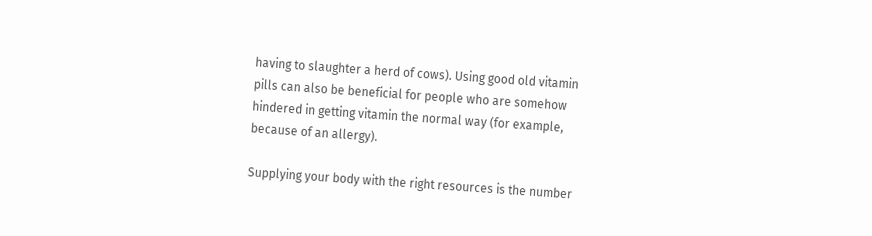having to slaughter a herd of cows). Using good old vitamin pills can also be beneficial for people who are somehow hindered in getting vitamin the normal way (for example, because of an allergy).

Supplying your body with the right resources is the number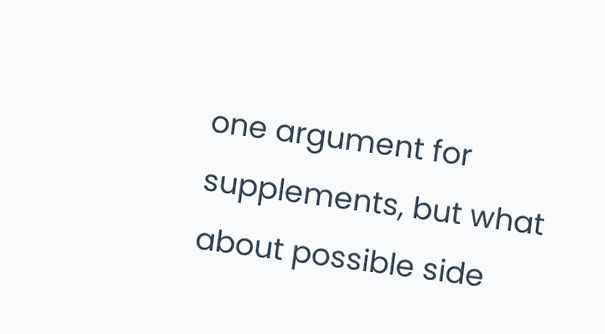one argument for supplements, but what about possible side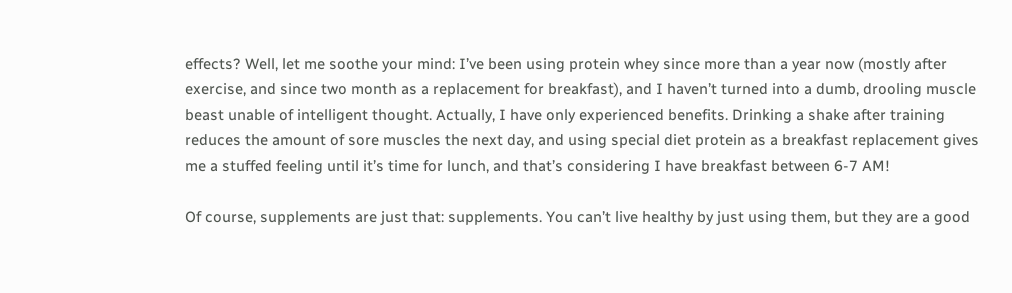effects? Well, let me soothe your mind: I’ve been using protein whey since more than a year now (mostly after exercise, and since two month as a replacement for breakfast), and I haven’t turned into a dumb, drooling muscle beast unable of intelligent thought. Actually, I have only experienced benefits. Drinking a shake after training reduces the amount of sore muscles the next day, and using special diet protein as a breakfast replacement gives me a stuffed feeling until it’s time for lunch, and that’s considering I have breakfast between 6-7 AM!

Of course, supplements are just that: supplements. You can’t live healthy by just using them, but they are a good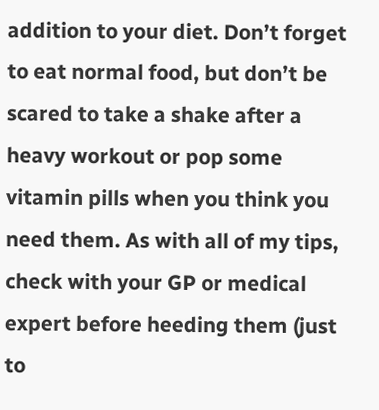addition to your diet. Don’t forget to eat normal food, but don’t be scared to take a shake after a heavy workout or pop some vitamin pills when you think you need them. As with all of my tips, check with your GP or medical expert before heeding them (just to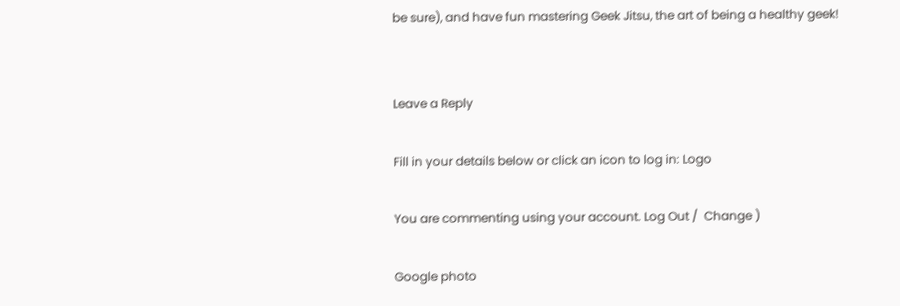be sure), and have fun mastering Geek Jitsu, the art of being a healthy geek!


Leave a Reply

Fill in your details below or click an icon to log in: Logo

You are commenting using your account. Log Out /  Change )

Google photo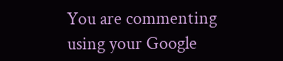You are commenting using your Google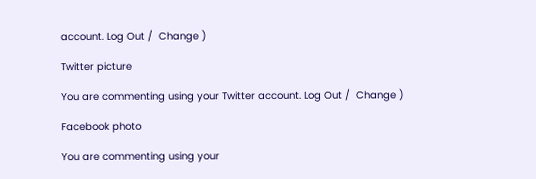account. Log Out /  Change )

Twitter picture

You are commenting using your Twitter account. Log Out /  Change )

Facebook photo

You are commenting using your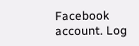Facebook account. Log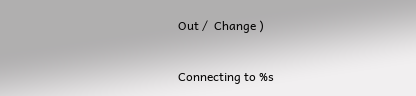Out /  Change )

Connecting to %s